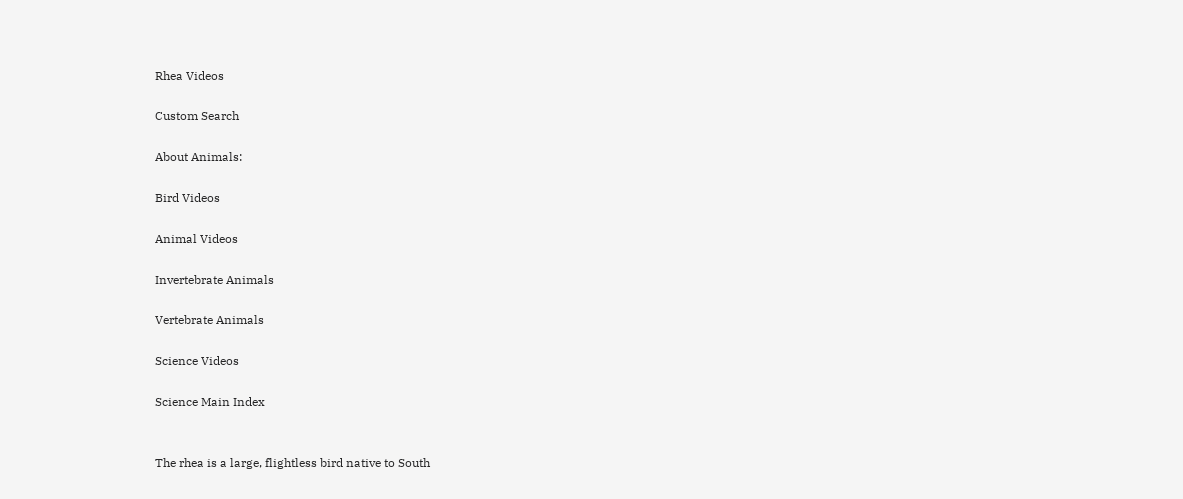Rhea Videos

Custom Search

About Animals:

Bird Videos

Animal Videos

Invertebrate Animals

Vertebrate Animals

Science Videos

Science Main Index


The rhea is a large, flightless bird native to South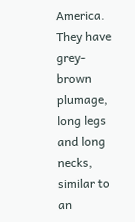America. They have grey-brown plumage, long legs and long necks, similar to an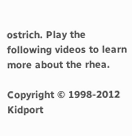ostrich. Play the following videos to learn more about the rhea.

Copyright © 1998-2012 Kidport